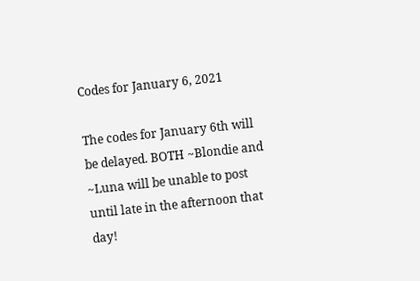Codes for January 6, 2021

The codes for January 6th will be delayed. BOTH ~Blondie and ~Luna will be unable to post until late in the afternoon that day!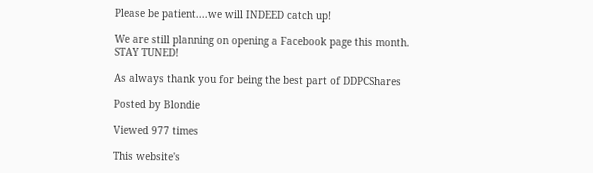Please be patient....we will INDEED catch up!

We are still planning on opening a Facebook page this month. STAY TUNED!

As always thank you for being the best part of DDPCShares

Posted by Blondie

Viewed 977 times

This website's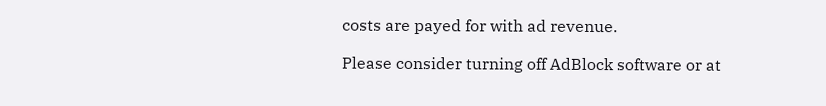costs are payed for with ad revenue.

Please consider turning off AdBlock software or at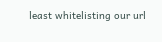least whitelisting our url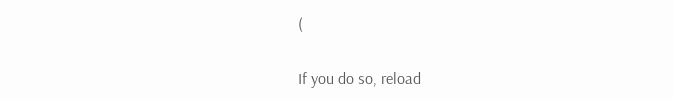(

If you do so, reload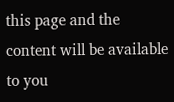this page and the content will be available to you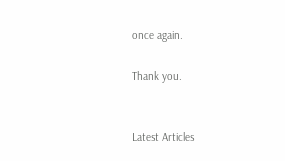once again.

Thank you.


Latest Articles